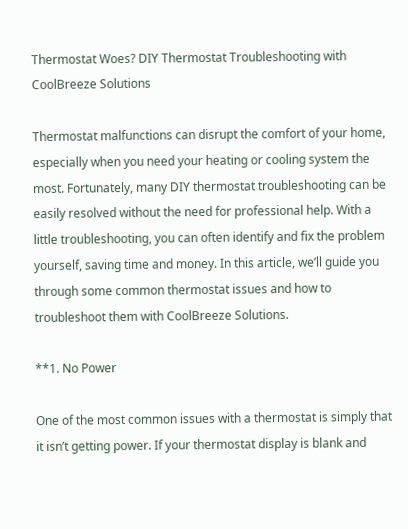Thermostat Woes? DIY Thermostat Troubleshooting with CoolBreeze Solutions

Thermostat malfunctions can disrupt the comfort of your home, especially when you need your heating or cooling system the most. Fortunately, many DIY thermostat troubleshooting can be easily resolved without the need for professional help. With a little troubleshooting, you can often identify and fix the problem yourself, saving time and money. In this article, we’ll guide you through some common thermostat issues and how to troubleshoot them with CoolBreeze Solutions.

**1. No Power

One of the most common issues with a thermostat is simply that it isn’t getting power. If your thermostat display is blank and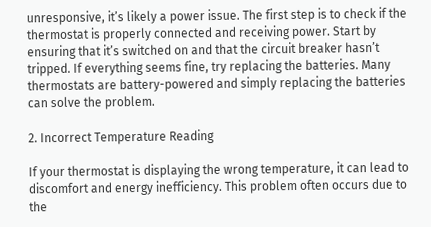unresponsive, it’s likely a power issue. The first step is to check if the thermostat is properly connected and receiving power. Start by ensuring that it’s switched on and that the circuit breaker hasn’t tripped. If everything seems fine, try replacing the batteries. Many thermostats are battery-powered and simply replacing the batteries can solve the problem.

2. Incorrect Temperature Reading

If your thermostat is displaying the wrong temperature, it can lead to discomfort and energy inefficiency. This problem often occurs due to the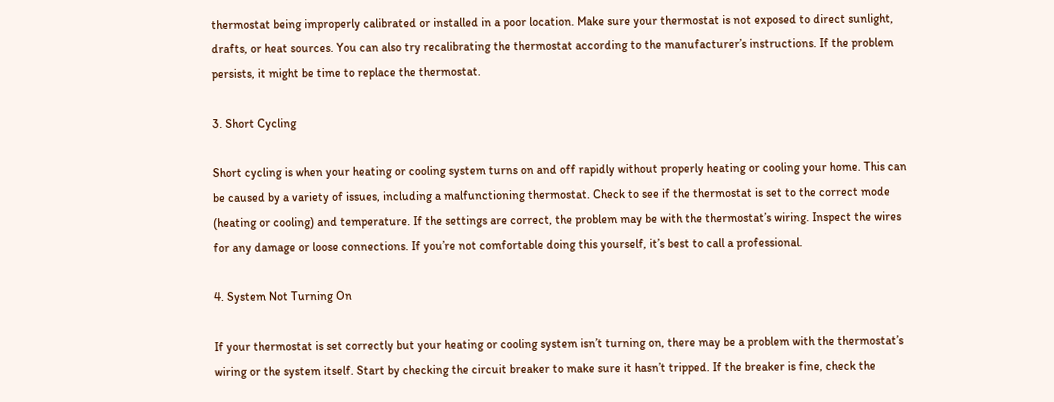thermostat being improperly calibrated or installed in a poor location. Make sure your thermostat is not exposed to direct sunlight, drafts, or heat sources. You can also try recalibrating the thermostat according to the manufacturer’s instructions. If the problem persists, it might be time to replace the thermostat.

3. Short Cycling

Short cycling is when your heating or cooling system turns on and off rapidly without properly heating or cooling your home. This can be caused by a variety of issues, including a malfunctioning thermostat. Check to see if the thermostat is set to the correct mode (heating or cooling) and temperature. If the settings are correct, the problem may be with the thermostat’s wiring. Inspect the wires for any damage or loose connections. If you’re not comfortable doing this yourself, it’s best to call a professional.

4. System Not Turning On

If your thermostat is set correctly but your heating or cooling system isn’t turning on, there may be a problem with the thermostat’s wiring or the system itself. Start by checking the circuit breaker to make sure it hasn’t tripped. If the breaker is fine, check the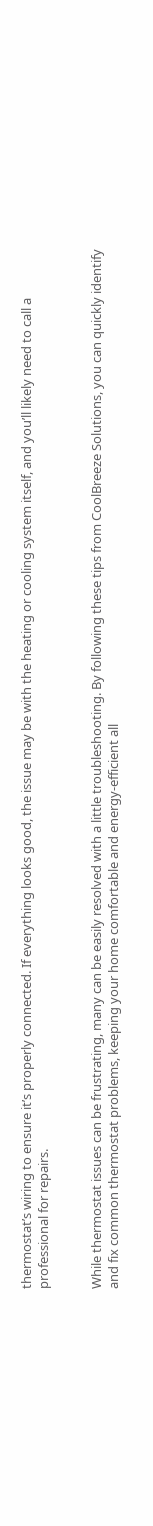thermostat’s wiring to ensure it’s properly connected. If everything looks good, the issue may be with the heating or cooling system itself, and you’ll likely need to call a professional for repairs.


While thermostat issues can be frustrating, many can be easily resolved with a little troubleshooting. By following these tips from CoolBreeze Solutions, you can quickly identify and fix common thermostat problems, keeping your home comfortable and energy-efficient all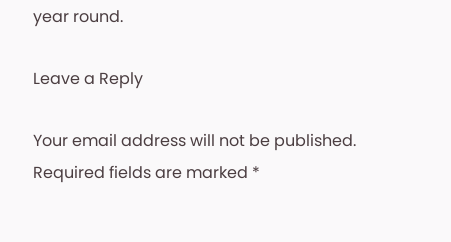year round.

Leave a Reply

Your email address will not be published. Required fields are marked *